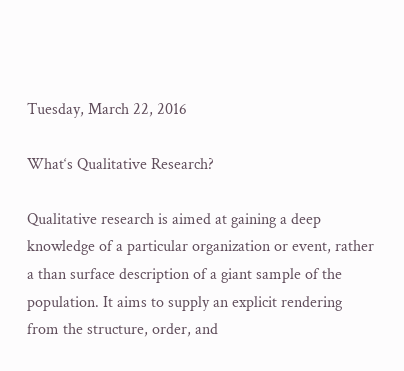Tuesday, March 22, 2016

What‘s Qualitative Research?

Qualitative research is aimed at gaining a deep knowledge of a particular organization or event, rather a than surface description of a giant sample of the population. It aims to supply an explicit rendering from the structure, order, and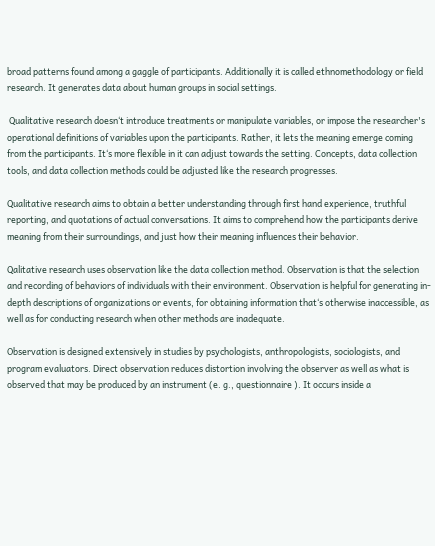broad patterns found among a gaggle of participants. Additionally it is called ethnomethodology or field research. It generates data about human groups in social settings.

 Qualitative research doesn‘t introduce treatments or manipulate variables, or impose the researcher's operational definitions of variables upon the participants. Rather, it lets the meaning emerge coming from the participants. It‘s more flexible in it can adjust towards the setting. Concepts, data collection tools, and data collection methods could be adjusted like the research progresses.

Qualitative research aims to obtain a better understanding through first hand experience, truthful reporting, and quotations of actual conversations. It aims to comprehend how the participants derive meaning from their surroundings, and just how their meaning influences their behavior.

Qalitative research uses observation like the data collection method. Observation is that the selection and recording of behaviors of individuals with their environment. Observation is helpful for generating in-depth descriptions of organizations or events, for obtaining information that‘s otherwise inaccessible, as well as for conducting research when other methods are inadequate.

Observation is designed extensively in studies by psychologists, anthropologists, sociologists, and program evaluators. Direct observation reduces distortion involving the observer as well as what is observed that may be produced by an instrument (e. g., questionnaire ). It occurs inside a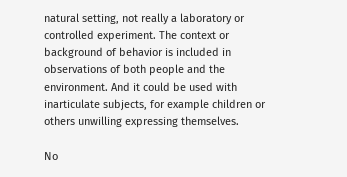natural setting, not really a laboratory or controlled experiment. The context or background of behavior is included in observations of both people and the environment. And it could be used with inarticulate subjects, for example children or others unwilling expressing themselves.

No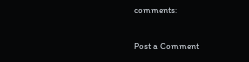comments:

Post a Comment